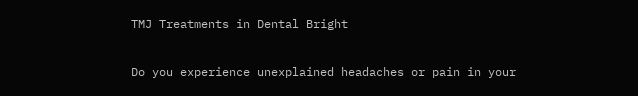TMJ Treatments in Dental Bright

Do you experience unexplained headaches or pain in your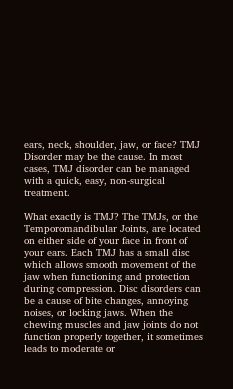ears, neck, shoulder, jaw, or face? TMJ Disorder may be the cause. In most cases, TMJ disorder can be managed with a quick, easy, non-surgical treatment.

What exactly is TMJ? The TMJs, or the Temporomandibular Joints, are located on either side of your face in front of your ears. Each TMJ has a small disc which allows smooth movement of the jaw when functioning and protection during compression. Disc disorders can be a cause of bite changes, annoying noises, or locking jaws. When the chewing muscles and jaw joints do not function properly together, it sometimes leads to moderate or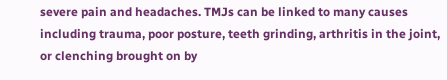severe pain and headaches. TMJs can be linked to many causes including trauma, poor posture, teeth grinding, arthritis in the joint, or clenching brought on by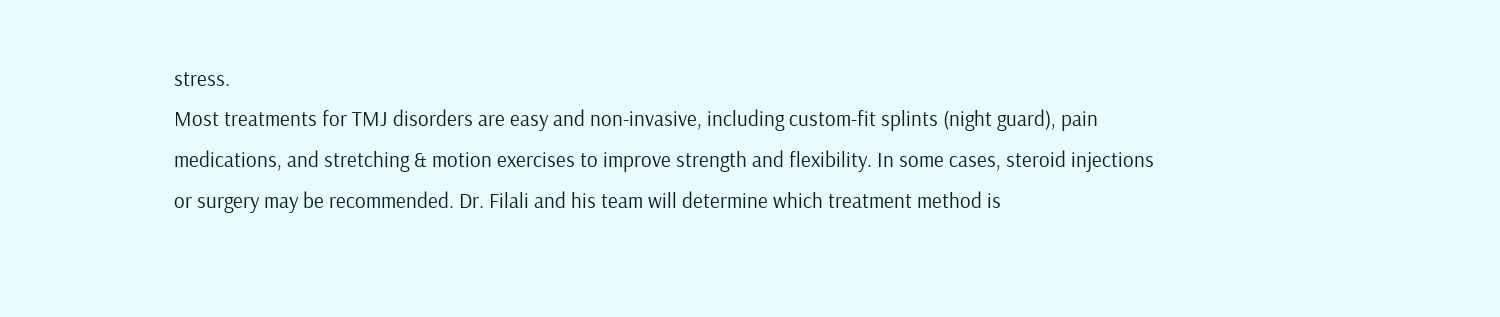stress.
Most treatments for TMJ disorders are easy and non-invasive, including custom-fit splints (night guard), pain medications, and stretching & motion exercises to improve strength and flexibility. In some cases, steroid injections or surgery may be recommended. Dr. Filali and his team will determine which treatment method is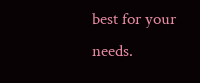best for your needs.